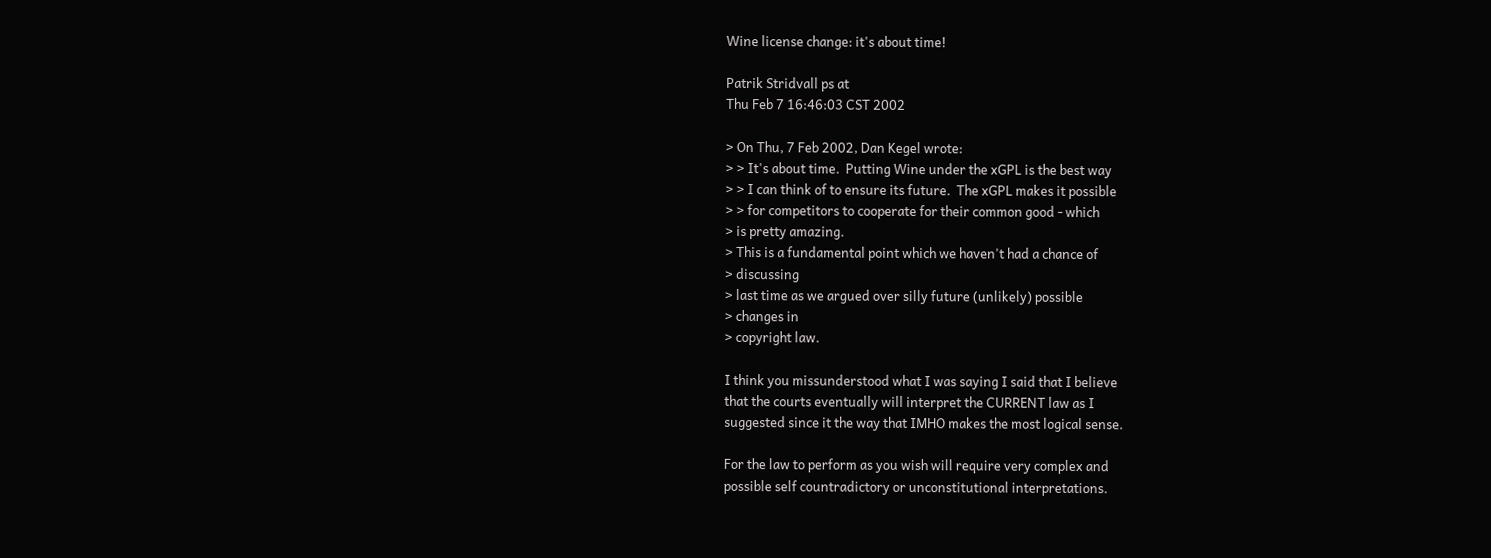Wine license change: it's about time!

Patrik Stridvall ps at
Thu Feb 7 16:46:03 CST 2002

> On Thu, 7 Feb 2002, Dan Kegel wrote:
> > It's about time.  Putting Wine under the xGPL is the best way
> > I can think of to ensure its future.  The xGPL makes it possible
> > for competitors to cooperate for their common good - which
> is pretty amazing.
> This is a fundamental point which we haven't had a chance of
> discussing
> last time as we argued over silly future (unlikely) possible
> changes in
> copyright law.

I think you missunderstood what I was saying I said that I believe
that the courts eventually will interpret the CURRENT law as I
suggested since it the way that IMHO makes the most logical sense.

For the law to perform as you wish will require very complex and
possible self countradictory or unconstitutional interpretations.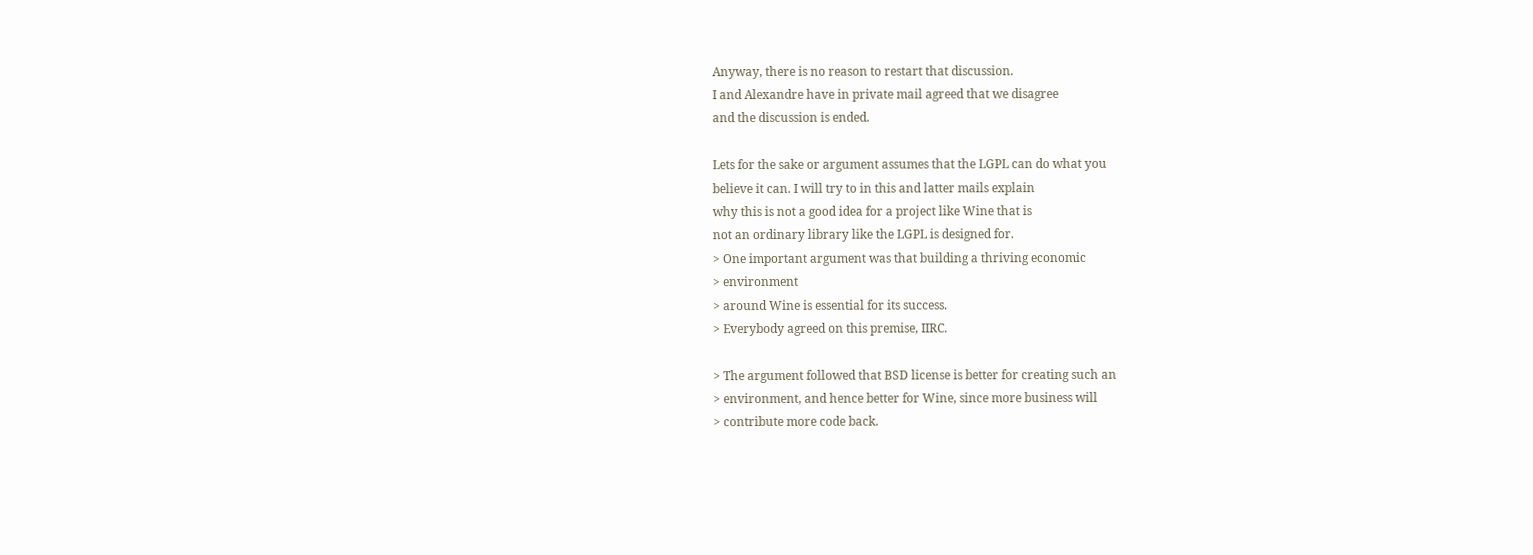Anyway, there is no reason to restart that discussion.
I and Alexandre have in private mail agreed that we disagree
and the discussion is ended.

Lets for the sake or argument assumes that the LGPL can do what you
believe it can. I will try to in this and latter mails explain
why this is not a good idea for a project like Wine that is
not an ordinary library like the LGPL is designed for.
> One important argument was that building a thriving economic
> environment
> around Wine is essential for its success.
> Everybody agreed on this premise, IIRC.

> The argument followed that BSD license is better for creating such an
> environment, and hence better for Wine, since more business will
> contribute more code back.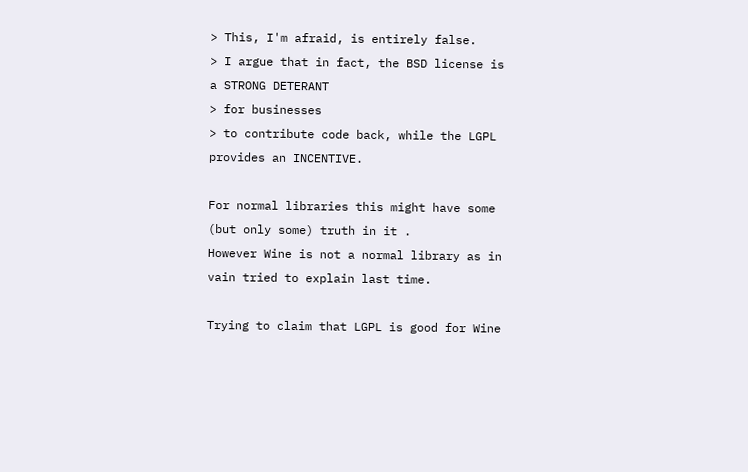> This, I'm afraid, is entirely false.
> I argue that in fact, the BSD license is a STRONG DETERANT
> for businesses
> to contribute code back, while the LGPL provides an INCENTIVE.

For normal libraries this might have some (but only some) truth in it .
However Wine is not a normal library as in vain tried to explain last time.

Trying to claim that LGPL is good for Wine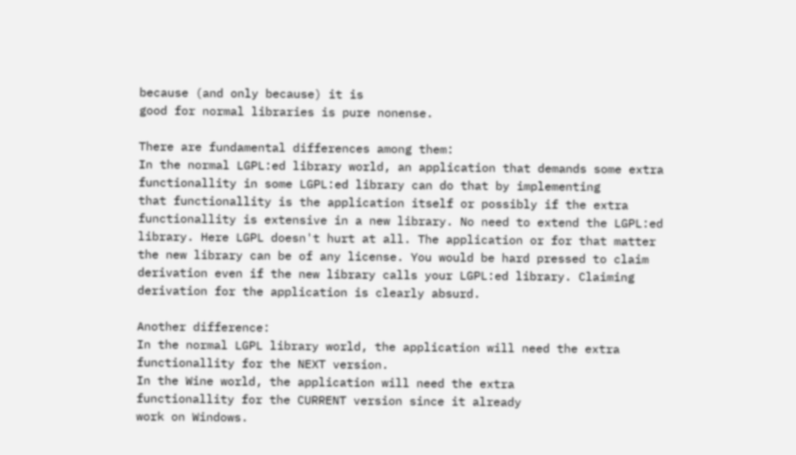because (and only because) it is
good for normal libraries is pure nonense.

There are fundamental differences among them:
In the normal LGPL:ed library world, an application that demands some extra
functionallity in some LGPL:ed library can do that by implementing
that functionallity is the application itself or possibly if the extra
functionallity is extensive in a new library. No need to extend the LGPL:ed
library. Here LGPL doesn't hurt at all. The application or for that matter
the new library can be of any license. You would be hard pressed to claim
derivation even if the new library calls your LGPL:ed library. Claiming
derivation for the application is clearly absurd.

Another difference:
In the normal LGPL library world, the application will need the extra
functionallity for the NEXT version.
In the Wine world, the application will need the extra
functionallity for the CURRENT version since it already
work on Windows.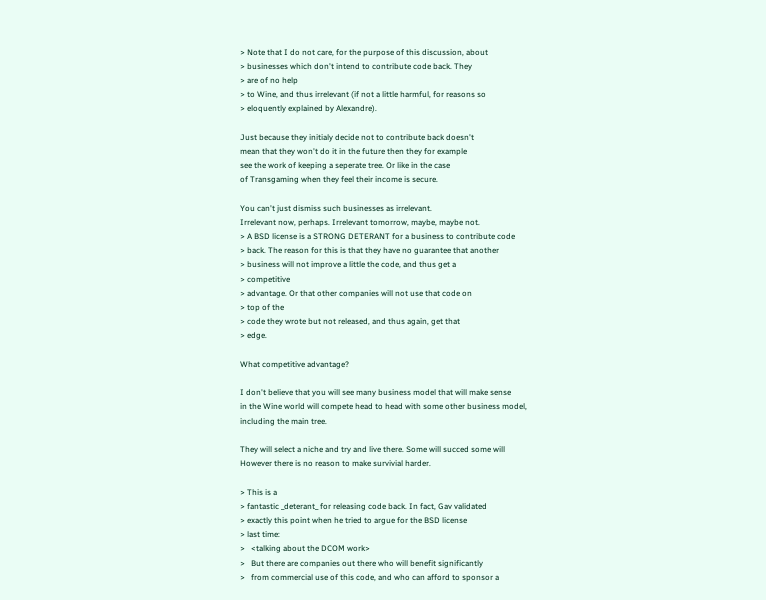> Note that I do not care, for the purpose of this discussion, about
> businesses which don't intend to contribute code back. They
> are of no help
> to Wine, and thus irrelevant (if not a little harmful, for reasons so
> eloquently explained by Alexandre).

Just because they initialy decide not to contribute back doesn't
mean that they won't do it in the future then they for example
see the work of keeping a seperate tree. Or like in the case
of Transgaming when they feel their income is secure.

You can't just dismiss such businesses as irrelevant.
Irrelevant now, perhaps. Irrelevant tomorrow, maybe, maybe not.
> A BSD license is a STRONG DETERANT for a business to contribute code
> back. The reason for this is that they have no guarantee that another
> business will not improve a little the code, and thus get a
> competitive
> advantage. Or that other companies will not use that code on
> top of the
> code they wrote but not released, and thus again, get that
> edge.

What competitive advantage?

I don't believe that you will see many business model that will make sense
in the Wine world will compete head to head with some other business model,
including the main tree.

They will select a niche and try and live there. Some will succed some will
However there is no reason to make survivial harder.

> This is a
> fantastic _deterant_ for releasing code back. In fact, Gav validated
> exactly this point when he tried to argue for the BSD license
> last time:
>   <talking about the DCOM work>
>   But there are companies out there who will benefit significantly
>   from commercial use of this code, and who can afford to sponsor a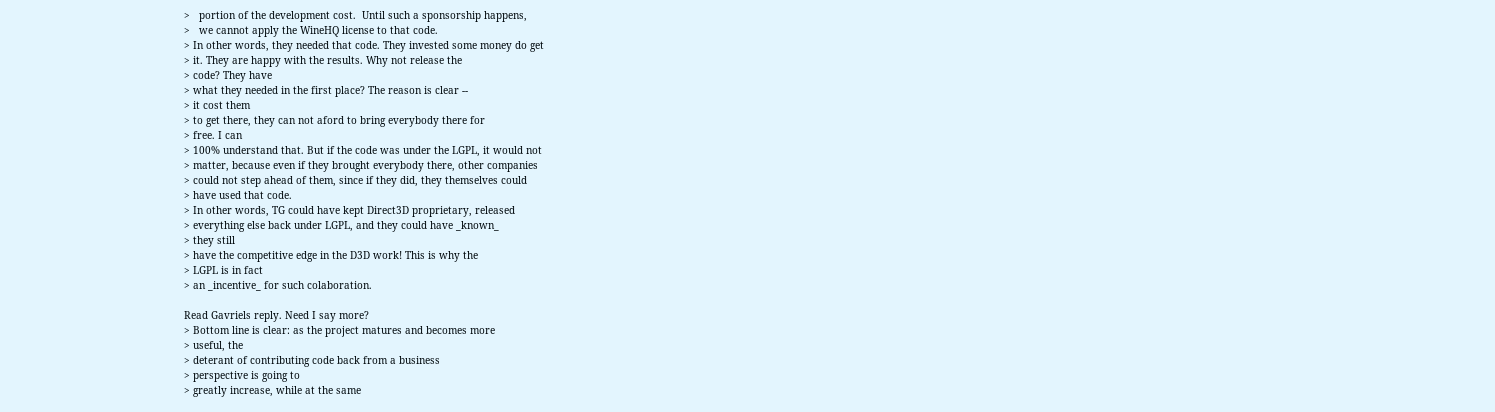>   portion of the development cost.  Until such a sponsorship happens,
>   we cannot apply the WineHQ license to that code.
> In other words, they needed that code. They invested some money do get
> it. They are happy with the results. Why not release the
> code? They have
> what they needed in the first place? The reason is clear --
> it cost them
> to get there, they can not aford to bring everybody there for
> free. I can
> 100% understand that. But if the code was under the LGPL, it would not
> matter, because even if they brought everybody there, other companies
> could not step ahead of them, since if they did, they themselves could
> have used that code.
> In other words, TG could have kept Direct3D proprietary, released
> everything else back under LGPL, and they could have _known_
> they still
> have the competitive edge in the D3D work! This is why the
> LGPL is in fact
> an _incentive_ for such colaboration.

Read Gavriels reply. Need I say more?
> Bottom line is clear: as the project matures and becomes more
> useful, the
> deterant of contributing code back from a business
> perspective is going to
> greatly increase, while at the same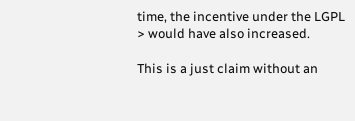time, the incentive under the LGPL
> would have also increased.

This is a just claim without an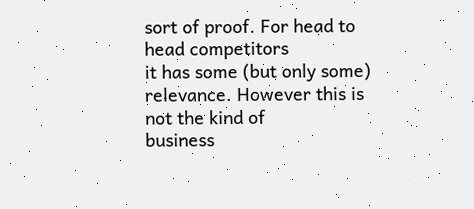sort of proof. For head to head competitors
it has some (but only some) relevance. However this is not the kind of
business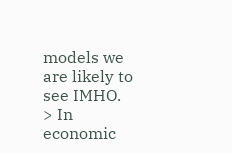models we are likely to see IMHO.
> In economic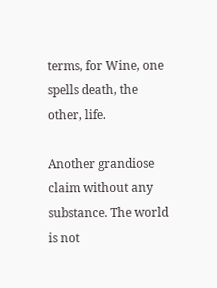terms, for Wine, one spells death, the other, life.

Another grandiose claim without any substance. The world is not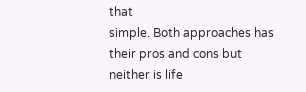that
simple. Both approaches has their pros and cons but neither is life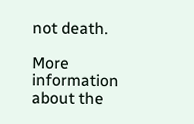not death.

More information about the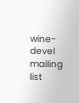wine-devel mailing list